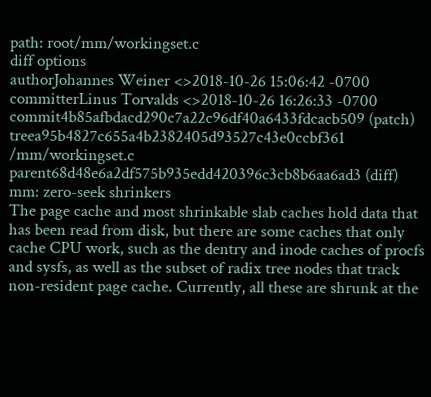path: root/mm/workingset.c
diff options
authorJohannes Weiner <>2018-10-26 15:06:42 -0700
committerLinus Torvalds <>2018-10-26 16:26:33 -0700
commit4b85afbdacd290c7a22c96df40a6433fdcacb509 (patch)
treea95b4827c655a4b2382405d93527c43e0ccbf361 /mm/workingset.c
parent68d48e6a2df575b935edd420396c3cb8b6aa6ad3 (diff)
mm: zero-seek shrinkers
The page cache and most shrinkable slab caches hold data that has been read from disk, but there are some caches that only cache CPU work, such as the dentry and inode caches of procfs and sysfs, as well as the subset of radix tree nodes that track non-resident page cache. Currently, all these are shrunk at the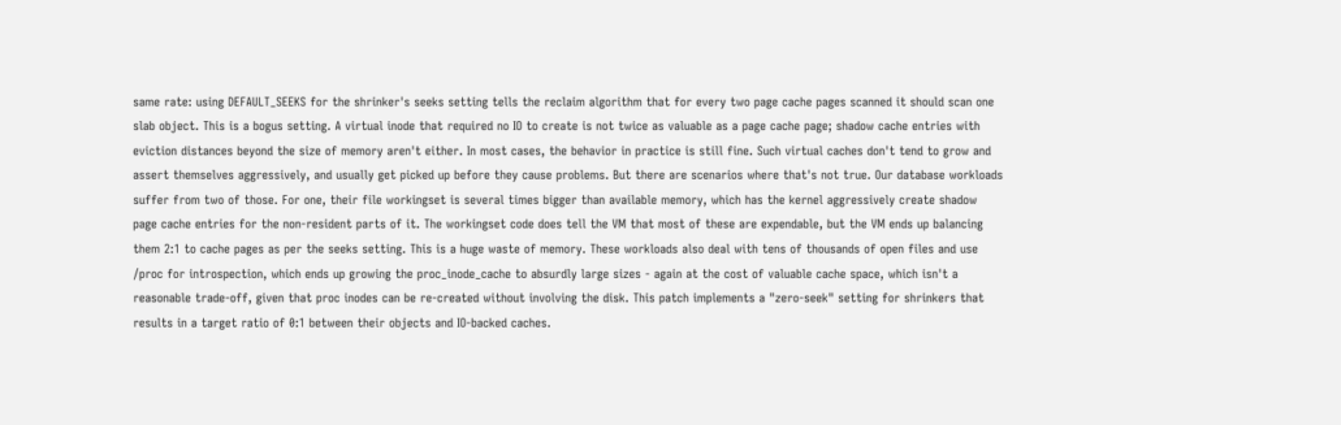same rate: using DEFAULT_SEEKS for the shrinker's seeks setting tells the reclaim algorithm that for every two page cache pages scanned it should scan one slab object. This is a bogus setting. A virtual inode that required no IO to create is not twice as valuable as a page cache page; shadow cache entries with eviction distances beyond the size of memory aren't either. In most cases, the behavior in practice is still fine. Such virtual caches don't tend to grow and assert themselves aggressively, and usually get picked up before they cause problems. But there are scenarios where that's not true. Our database workloads suffer from two of those. For one, their file workingset is several times bigger than available memory, which has the kernel aggressively create shadow page cache entries for the non-resident parts of it. The workingset code does tell the VM that most of these are expendable, but the VM ends up balancing them 2:1 to cache pages as per the seeks setting. This is a huge waste of memory. These workloads also deal with tens of thousands of open files and use /proc for introspection, which ends up growing the proc_inode_cache to absurdly large sizes - again at the cost of valuable cache space, which isn't a reasonable trade-off, given that proc inodes can be re-created without involving the disk. This patch implements a "zero-seek" setting for shrinkers that results in a target ratio of 0:1 between their objects and IO-backed caches.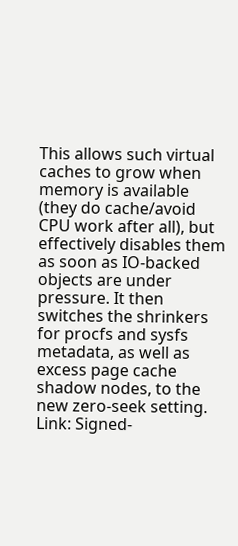This allows such virtual caches to grow when memory is available (they do cache/avoid CPU work after all), but effectively disables them as soon as IO-backed objects are under pressure. It then switches the shrinkers for procfs and sysfs metadata, as well as excess page cache shadow nodes, to the new zero-seek setting. Link: Signed-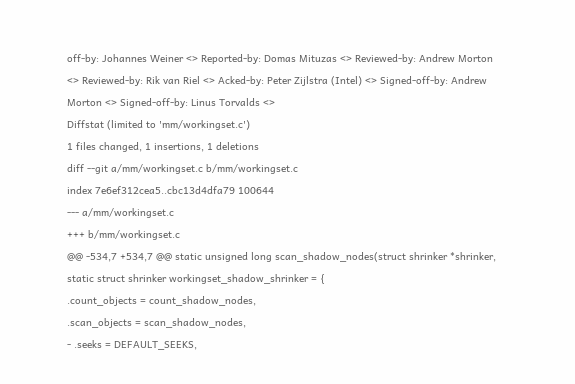off-by: Johannes Weiner <> Reported-by: Domas Mituzas <> Reviewed-by: Andrew Morton <> Reviewed-by: Rik van Riel <> Acked-by: Peter Zijlstra (Intel) <> Signed-off-by: Andrew Morton <> Signed-off-by: Linus Torvalds <>
Diffstat (limited to 'mm/workingset.c')
1 files changed, 1 insertions, 1 deletions
diff --git a/mm/workingset.c b/mm/workingset.c
index 7e6ef312cea5..cbc13d4dfa79 100644
--- a/mm/workingset.c
+++ b/mm/workingset.c
@@ -534,7 +534,7 @@ static unsigned long scan_shadow_nodes(struct shrinker *shrinker,
static struct shrinker workingset_shadow_shrinker = {
.count_objects = count_shadow_nodes,
.scan_objects = scan_shadow_nodes,
- .seeks = DEFAULT_SEEKS,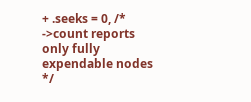+ .seeks = 0, /* ->count reports only fully expendable nodes */